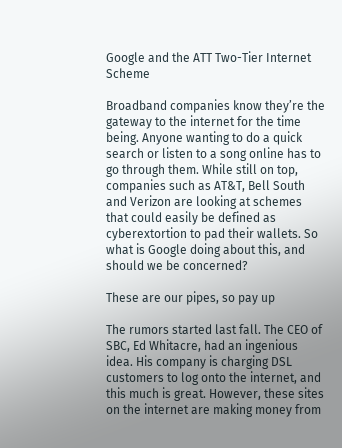Google and the ATT Two-Tier Internet Scheme

Broadband companies know they’re the gateway to the internet for the time being. Anyone wanting to do a quick search or listen to a song online has to go through them. While still on top, companies such as AT&T, Bell South and Verizon are looking at schemes that could easily be defined as cyberextortion to pad their wallets. So what is Google doing about this, and should we be concerned?

These are our pipes, so pay up

The rumors started last fall. The CEO of SBC, Ed Whitacre, had an ingenious idea. His company is charging DSL customers to log onto the internet, and this much is great. However, these sites on the internet are making money from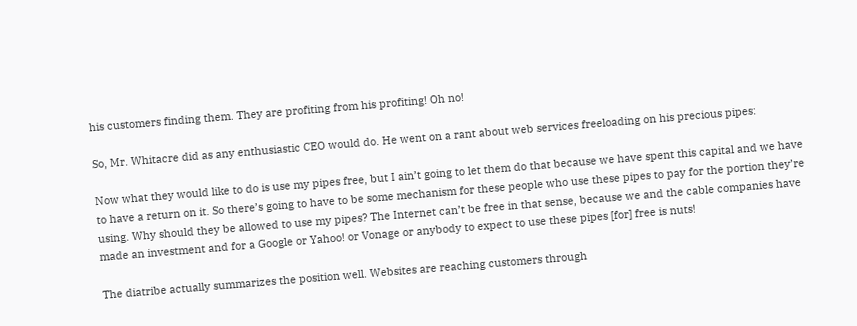his customers finding them. They are profiting from his profiting! Oh no!

So, Mr. Whitacre did as any enthusiastic CEO would do. He went on a rant about web services freeloading on his precious pipes:

Now what they would like to do is use my pipes free, but I ain’t going to let them do that because we have spent this capital and we have to have a return on it. So there’s going to have to be some mechanism for these people who use these pipes to pay for the portion they’re using. Why should they be allowed to use my pipes? The Internet can’t be free in that sense, because we and the cable companies have made an investment and for a Google or Yahoo! or Vonage or anybody to expect to use these pipes [for] free is nuts!

The diatribe actually summarizes the position well. Websites are reaching customers through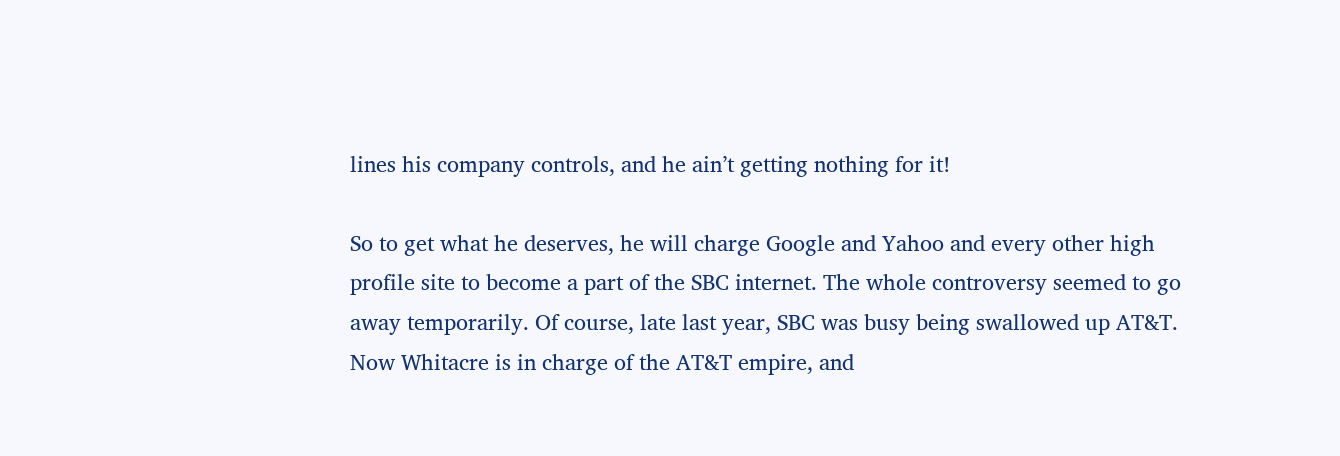lines his company controls, and he ain’t getting nothing for it!

So to get what he deserves, he will charge Google and Yahoo and every other high profile site to become a part of the SBC internet. The whole controversy seemed to go away temporarily. Of course, late last year, SBC was busy being swallowed up AT&T. Now Whitacre is in charge of the AT&T empire, and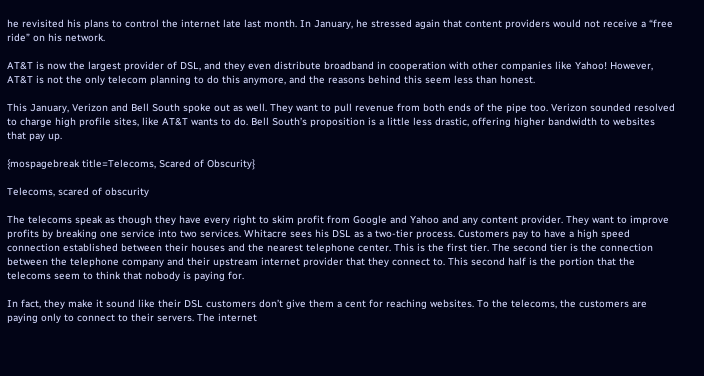he revisited his plans to control the internet late last month. In January, he stressed again that content providers would not receive a “free ride” on his network.

AT&T is now the largest provider of DSL, and they even distribute broadband in cooperation with other companies like Yahoo! However, AT&T is not the only telecom planning to do this anymore, and the reasons behind this seem less than honest.

This January, Verizon and Bell South spoke out as well. They want to pull revenue from both ends of the pipe too. Verizon sounded resolved to charge high profile sites, like AT&T wants to do. Bell South’s proposition is a little less drastic, offering higher bandwidth to websites that pay up.

{mospagebreak title=Telecoms, Scared of Obscurity}

Telecoms, scared of obscurity

The telecoms speak as though they have every right to skim profit from Google and Yahoo and any content provider. They want to improve profits by breaking one service into two services. Whitacre sees his DSL as a two-tier process. Customers pay to have a high speed connection established between their houses and the nearest telephone center. This is the first tier. The second tier is the connection between the telephone company and their upstream internet provider that they connect to. This second half is the portion that the telecoms seem to think that nobody is paying for.

In fact, they make it sound like their DSL customers don’t give them a cent for reaching websites. To the telecoms, the customers are paying only to connect to their servers. The internet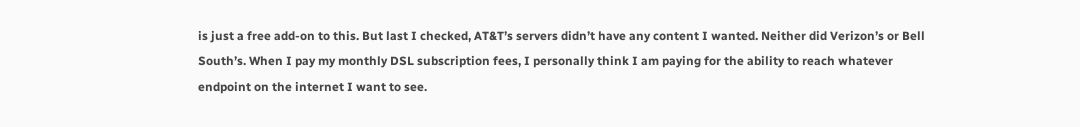is just a free add-on to this. But last I checked, AT&T’s servers didn’t have any content I wanted. Neither did Verizon’s or Bell South’s. When I pay my monthly DSL subscription fees, I personally think I am paying for the ability to reach whatever endpoint on the internet I want to see.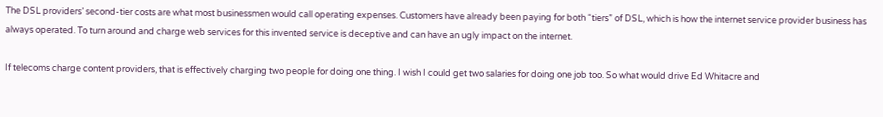The DSL providers’ second-tier costs are what most businessmen would call operating expenses. Customers have already been paying for both “tiers” of DSL, which is how the internet service provider business has always operated. To turn around and charge web services for this invented service is deceptive and can have an ugly impact on the internet.

If telecoms charge content providers, that is effectively charging two people for doing one thing. I wish I could get two salaries for doing one job too. So what would drive Ed Whitacre and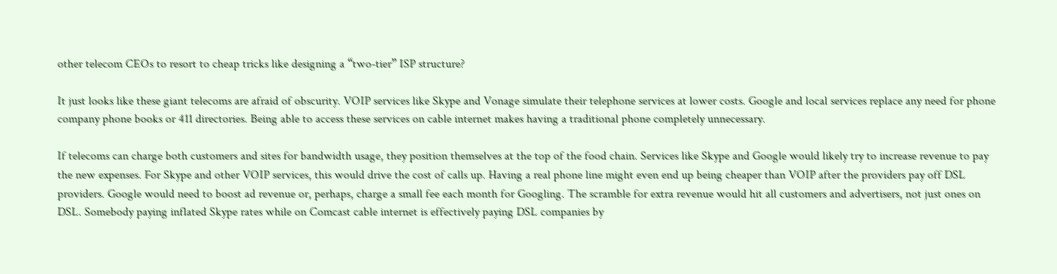other telecom CEOs to resort to cheap tricks like designing a “two-tier” ISP structure?

It just looks like these giant telecoms are afraid of obscurity. VOIP services like Skype and Vonage simulate their telephone services at lower costs. Google and local services replace any need for phone company phone books or 411 directories. Being able to access these services on cable internet makes having a traditional phone completely unnecessary.

If telecoms can charge both customers and sites for bandwidth usage, they position themselves at the top of the food chain. Services like Skype and Google would likely try to increase revenue to pay the new expenses. For Skype and other VOIP services, this would drive the cost of calls up. Having a real phone line might even end up being cheaper than VOIP after the providers pay off DSL providers. Google would need to boost ad revenue or, perhaps, charge a small fee each month for Googling. The scramble for extra revenue would hit all customers and advertisers, not just ones on DSL. Somebody paying inflated Skype rates while on Comcast cable internet is effectively paying DSL companies by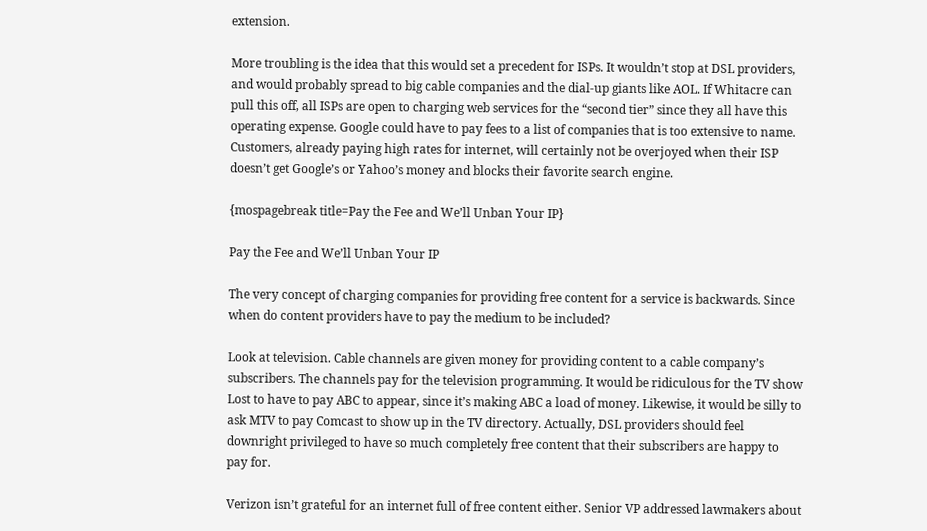extension.

More troubling is the idea that this would set a precedent for ISPs. It wouldn’t stop at DSL providers, and would probably spread to big cable companies and the dial-up giants like AOL. If Whitacre can pull this off, all ISPs are open to charging web services for the “second tier” since they all have this operating expense. Google could have to pay fees to a list of companies that is too extensive to name. Customers, already paying high rates for internet, will certainly not be overjoyed when their ISP doesn’t get Google’s or Yahoo’s money and blocks their favorite search engine.

{mospagebreak title=Pay the Fee and We’ll Unban Your IP}

Pay the Fee and We’ll Unban Your IP

The very concept of charging companies for providing free content for a service is backwards. Since when do content providers have to pay the medium to be included?

Look at television. Cable channels are given money for providing content to a cable company’s subscribers. The channels pay for the television programming. It would be ridiculous for the TV show Lost to have to pay ABC to appear, since it’s making ABC a load of money. Likewise, it would be silly to ask MTV to pay Comcast to show up in the TV directory. Actually, DSL providers should feel downright privileged to have so much completely free content that their subscribers are happy to pay for.

Verizon isn’t grateful for an internet full of free content either. Senior VP addressed lawmakers about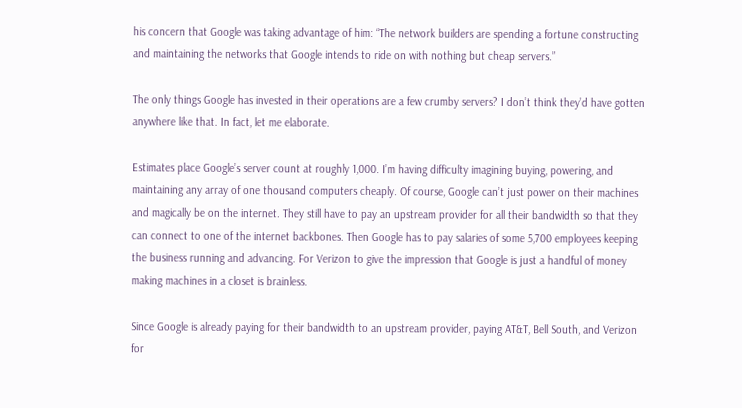his concern that Google was taking advantage of him: “The network builders are spending a fortune constructing and maintaining the networks that Google intends to ride on with nothing but cheap servers.”

The only things Google has invested in their operations are a few crumby servers? I don’t think they’d have gotten anywhere like that. In fact, let me elaborate.

Estimates place Google’s server count at roughly 1,000. I’m having difficulty imagining buying, powering, and maintaining any array of one thousand computers cheaply. Of course, Google can’t just power on their machines and magically be on the internet. They still have to pay an upstream provider for all their bandwidth so that they can connect to one of the internet backbones. Then Google has to pay salaries of some 5,700 employees keeping the business running and advancing. For Verizon to give the impression that Google is just a handful of money making machines in a closet is brainless.

Since Google is already paying for their bandwidth to an upstream provider, paying AT&T, Bell South, and Verizon for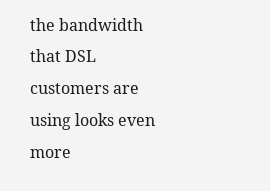the bandwidth that DSL customers are using looks even more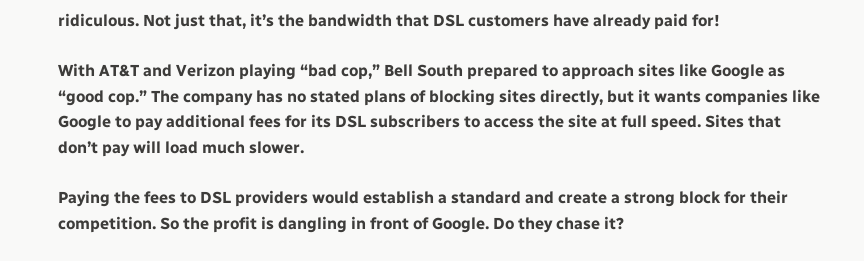ridiculous. Not just that, it’s the bandwidth that DSL customers have already paid for!

With AT&T and Verizon playing “bad cop,” Bell South prepared to approach sites like Google as “good cop.” The company has no stated plans of blocking sites directly, but it wants companies like Google to pay additional fees for its DSL subscribers to access the site at full speed. Sites that don’t pay will load much slower.

Paying the fees to DSL providers would establish a standard and create a strong block for their competition. So the profit is dangling in front of Google. Do they chase it?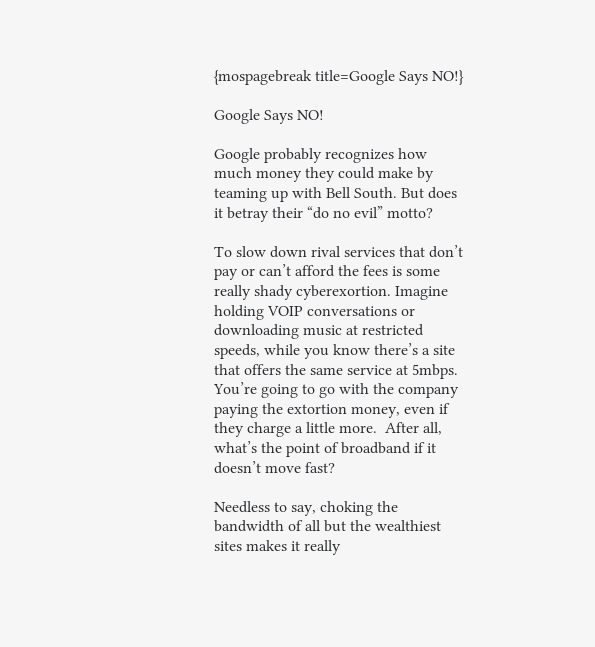{mospagebreak title=Google Says NO!}

Google Says NO!

Google probably recognizes how much money they could make by teaming up with Bell South. But does it betray their “do no evil” motto?

To slow down rival services that don’t pay or can’t afford the fees is some really shady cyberexortion. Imagine holding VOIP conversations or downloading music at restricted speeds, while you know there’s a site that offers the same service at 5mbps. You’re going to go with the company paying the extortion money, even if they charge a little more.  After all, what’s the point of broadband if it doesn’t move fast?

Needless to say, choking the bandwidth of all but the wealthiest sites makes it really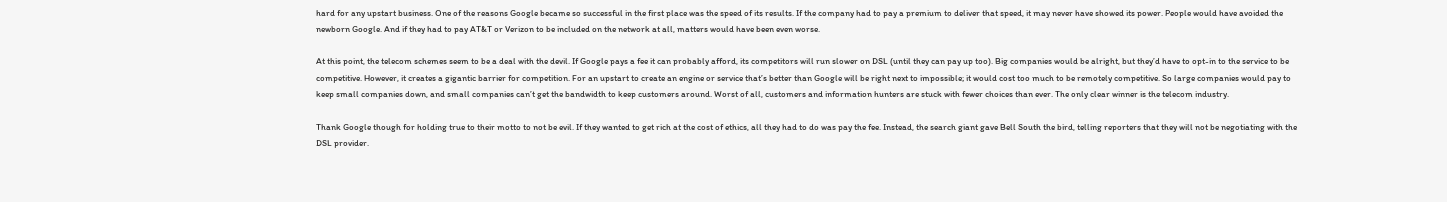hard for any upstart business. One of the reasons Google became so successful in the first place was the speed of its results. If the company had to pay a premium to deliver that speed, it may never have showed its power. People would have avoided the newborn Google. And if they had to pay AT&T or Verizon to be included on the network at all, matters would have been even worse.

At this point, the telecom schemes seem to be a deal with the devil. If Google pays a fee it can probably afford, its competitors will run slower on DSL (until they can pay up too). Big companies would be alright, but they’d have to opt-in to the service to be competitive. However, it creates a gigantic barrier for competition. For an upstart to create an engine or service that’s better than Google will be right next to impossible; it would cost too much to be remotely competitive. So large companies would pay to keep small companies down, and small companies can’t get the bandwidth to keep customers around. Worst of all, customers and information hunters are stuck with fewer choices than ever. The only clear winner is the telecom industry.

Thank Google though for holding true to their motto to not be evil. If they wanted to get rich at the cost of ethics, all they had to do was pay the fee. Instead, the search giant gave Bell South the bird, telling reporters that they will not be negotiating with the DSL provider.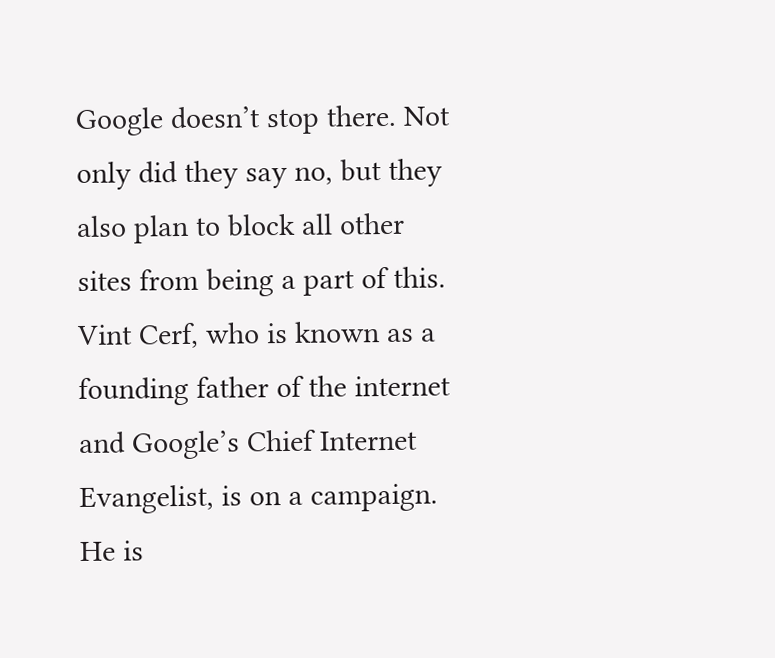Google doesn’t stop there. Not only did they say no, but they also plan to block all other sites from being a part of this. Vint Cerf, who is known as a founding father of the internet and Google’s Chief Internet Evangelist, is on a campaign. He is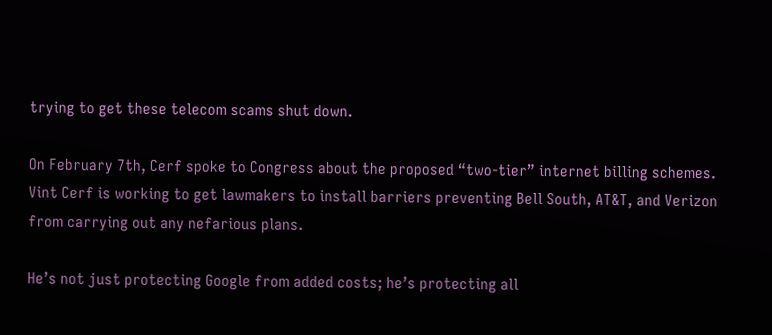trying to get these telecom scams shut down.

On February 7th, Cerf spoke to Congress about the proposed “two-tier” internet billing schemes. Vint Cerf is working to get lawmakers to install barriers preventing Bell South, AT&T, and Verizon from carrying out any nefarious plans.

He’s not just protecting Google from added costs; he’s protecting all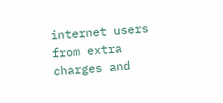internet users from extra charges and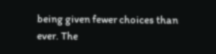being given fewer choices than ever. The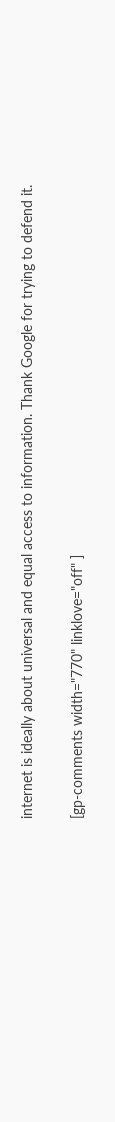internet is ideally about universal and equal access to information. Thank Google for trying to defend it.

[gp-comments width="770" linklove="off" ]